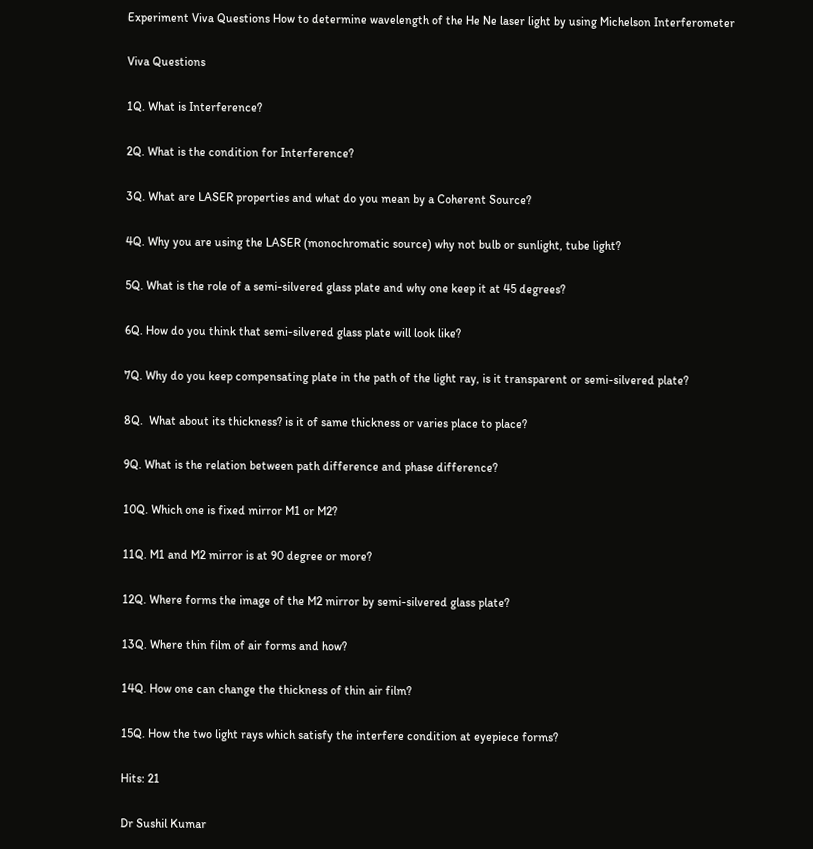Experiment Viva Questions How to determine wavelength of the He Ne laser light by using Michelson Interferometer

Viva Questions

1Q. What is Interference?

2Q. What is the condition for Interference?

3Q. What are LASER properties and what do you mean by a Coherent Source?

4Q. Why you are using the LASER (monochromatic source) why not bulb or sunlight, tube light?

5Q. What is the role of a semi-silvered glass plate and why one keep it at 45 degrees?

6Q. How do you think that semi-silvered glass plate will look like?

7Q. Why do you keep compensating plate in the path of the light ray, is it transparent or semi-silvered plate?

8Q.  What about its thickness? is it of same thickness or varies place to place?

9Q. What is the relation between path difference and phase difference?

10Q. Which one is fixed mirror M1 or M2?

11Q. M1 and M2 mirror is at 90 degree or more?

12Q. Where forms the image of the M2 mirror by semi-silvered glass plate?

13Q. Where thin film of air forms and how?

14Q. How one can change the thickness of thin air film?

15Q. How the two light rays which satisfy the interfere condition at eyepiece forms?

Hits: 21

Dr Sushil Kumar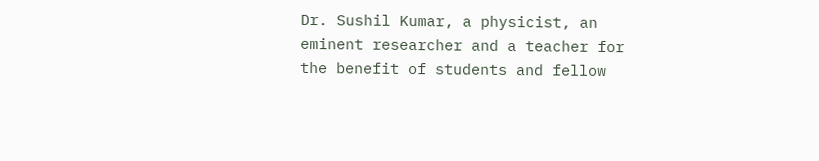Dr. Sushil Kumar, a physicist, an eminent researcher and a teacher for the benefit of students and fellow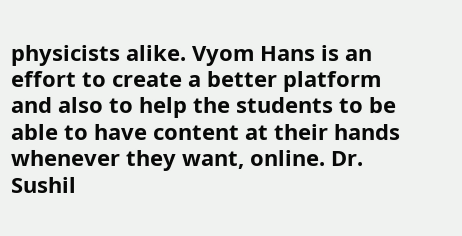physicists alike. Vyom Hans is an effort to create a better platform and also to help the students to be able to have content at their hands whenever they want, online. Dr. Sushil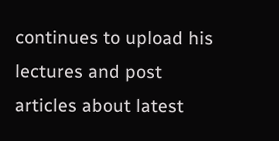continues to upload his lectures and post articles about latest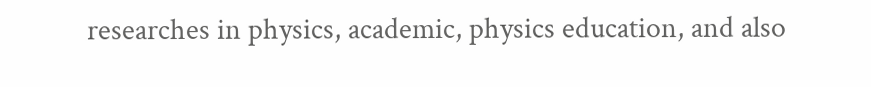researches in physics, academic, physics education, and also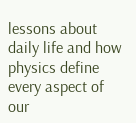lessons about daily life and how physics define every aspect of our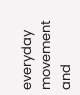everyday movement and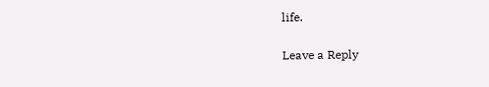life.

Leave a Reply